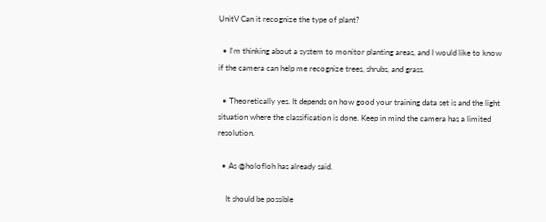UnitV Can it recognize the type of plant?

  • I'm thinking about a system to monitor planting areas, and I would like to know if the camera can help me recognize trees, shrubs, and grass.

  • Theoretically yes. It depends on how good your training data set is and the light situation where the classification is done. Keep in mind the camera has a limited resolution.

  • As @holofloh has already said.

    It should be possible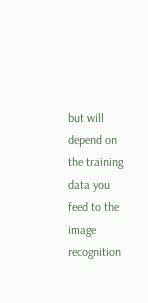but will depend on the training data you feed to the image recognition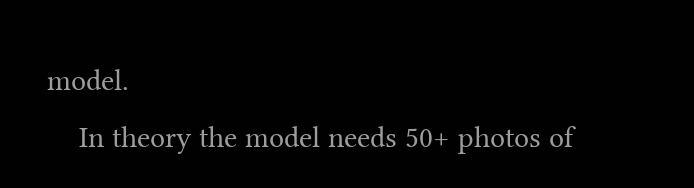model.
    In theory the model needs 50+ photos of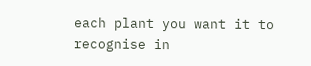each plant you want it to recognise in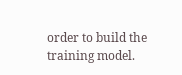order to build the training model.